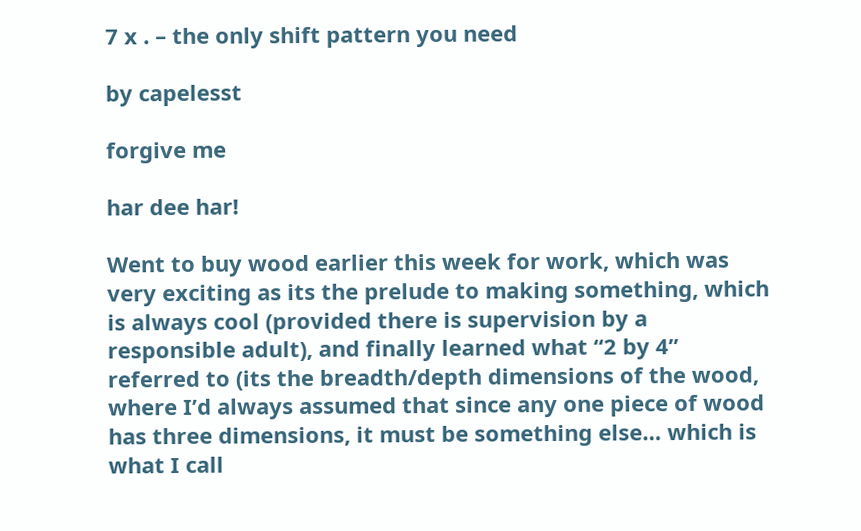7 x . – the only shift pattern you need

by capelesst

forgive me

har dee har!

Went to buy wood earlier this week for work, which was very exciting as its the prelude to making something, which is always cool (provided there is supervision by a responsible adult), and finally learned what “2 by 4” referred to (its the breadth/depth dimensions of the wood, where I’d always assumed that since any one piece of wood has three dimensions, it must be something else… which is what I call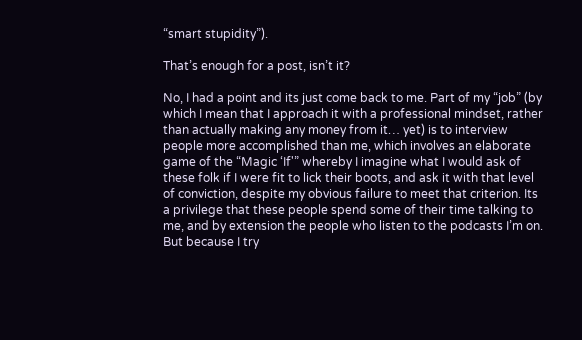“smart stupidity”).

That’s enough for a post, isn’t it?

No, I had a point and its just come back to me. Part of my “job” (by which I mean that I approach it with a professional mindset, rather than actually making any money from it… yet) is to interview people more accomplished than me, which involves an elaborate game of the “Magic ‘If'” whereby I imagine what I would ask of these folk if I were fit to lick their boots, and ask it with that level of conviction, despite my obvious failure to meet that criterion. Its a privilege that these people spend some of their time talking to me, and by extension the people who listen to the podcasts I’m on. But because I try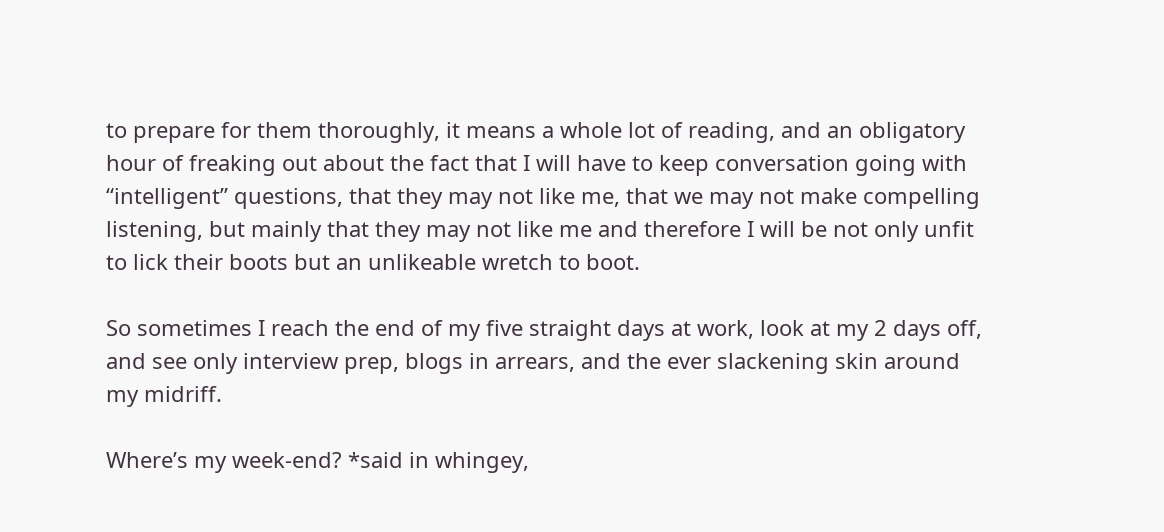to prepare for them thoroughly, it means a whole lot of reading, and an obligatory hour of freaking out about the fact that I will have to keep conversation going with “intelligent” questions, that they may not like me, that we may not make compelling listening, but mainly that they may not like me and therefore I will be not only unfit to lick their boots but an unlikeable wretch to boot.

So sometimes I reach the end of my five straight days at work, look at my 2 days off, and see only interview prep, blogs in arrears, and the ever slackening skin around my midriff.

Where’s my week-end? *said in whingey,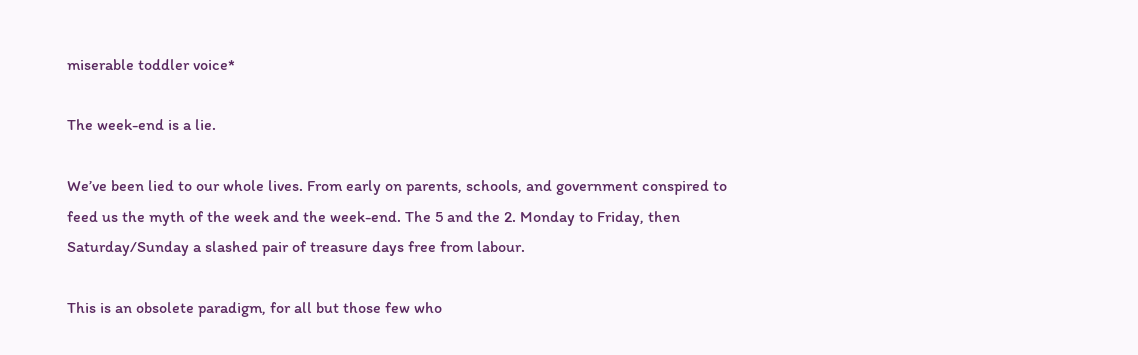miserable toddler voice*

The week-end is a lie.

We’ve been lied to our whole lives. From early on parents, schools, and government conspired to feed us the myth of the week and the week-end. The 5 and the 2. Monday to Friday, then Saturday/Sunday a slashed pair of treasure days free from labour.

This is an obsolete paradigm, for all but those few who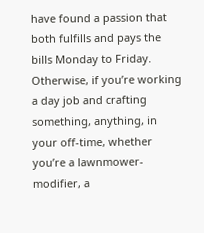have found a passion that both fulfills and pays the bills Monday to Friday. Otherwise, if you’re working a day job and crafting something, anything, in your off-time, whether you’re a lawnmower-modifier, a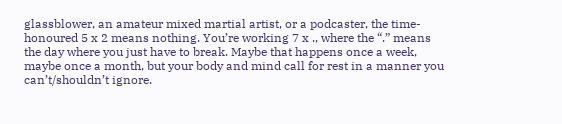glassblower, an amateur mixed martial artist, or a podcaster, the time-honoured 5 x 2 means nothing. You’re working 7 x ., where the “.” means the day where you just have to break. Maybe that happens once a week, maybe once a month, but your body and mind call for rest in a manner you can’t/shouldn’t ignore.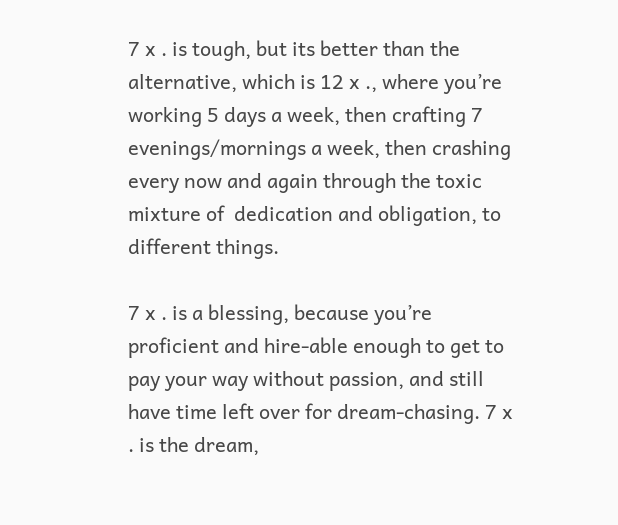7 x . is tough, but its better than the alternative, which is 12 x ., where you’re working 5 days a week, then crafting 7 evenings/mornings a week, then crashing every now and again through the toxic mixture of  dedication and obligation, to different things.

7 x . is a blessing, because you’re proficient and hire-able enough to get to pay your way without passion, and still have time left over for dream-chasing. 7 x . is the dream,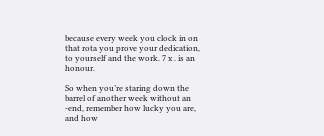because every week you clock in on that rota you prove your dedication, to yourself and the work. 7 x . is an honour.

So when you’re staring down the barrel of another week without an -end, remember how lucky you are, and how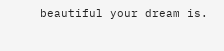beautiful your dream is.